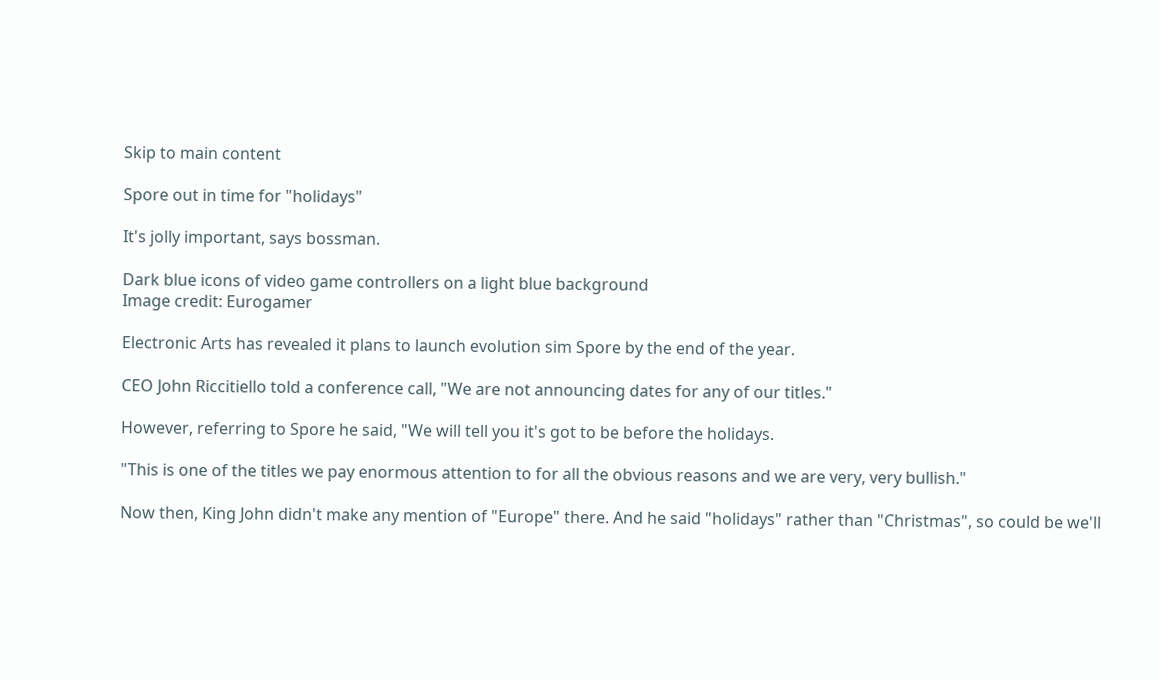Skip to main content

Spore out in time for "holidays"

It's jolly important, says bossman.

Dark blue icons of video game controllers on a light blue background
Image credit: Eurogamer

Electronic Arts has revealed it plans to launch evolution sim Spore by the end of the year.

CEO John Riccitiello told a conference call, "We are not announcing dates for any of our titles."

However, referring to Spore he said, "We will tell you it's got to be before the holidays.

"This is one of the titles we pay enormous attention to for all the obvious reasons and we are very, very bullish."

Now then, King John didn't make any mention of "Europe" there. And he said "holidays" rather than "Christmas", so could be we'll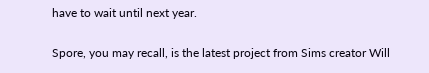have to wait until next year.

Spore, you may recall, is the latest project from Sims creator Will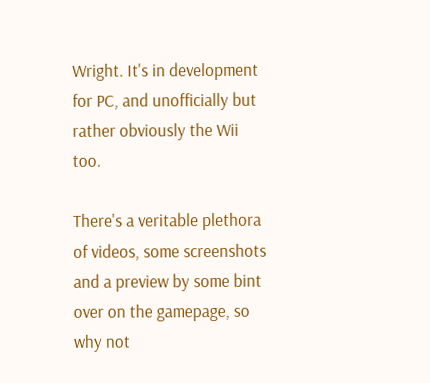Wright. It's in development for PC, and unofficially but rather obviously the Wii too.

There's a veritable plethora of videos, some screenshots and a preview by some bint over on the gamepage, so why not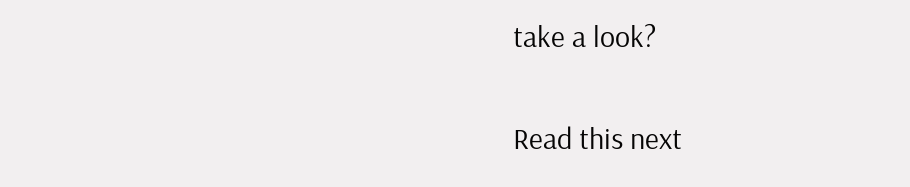take a look?

Read this next